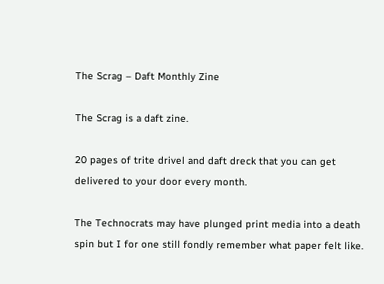The Scrag – Daft Monthly Zine

The Scrag is a daft zine.

20 pages of trite drivel and daft dreck that you can get delivered to your door every month.

The Technocrats may have plunged print media into a death spin but I for one still fondly remember what paper felt like.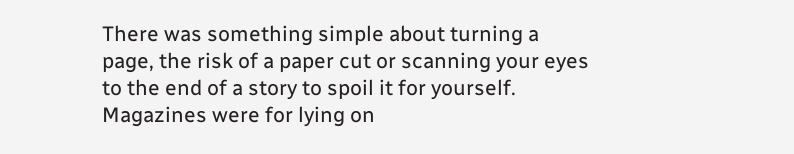There was something simple about turning a page, the risk of a paper cut or scanning your eyes to the end of a story to spoil it for yourself. Magazines were for lying on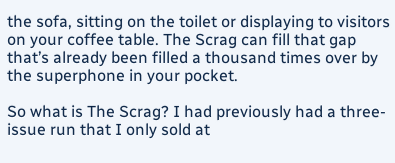the sofa, sitting on the toilet or displaying to visitors on your coffee table. The Scrag can fill that gap that’s already been filled a thousand times over by the superphone in your pocket.

So what is The Scrag? I had previously had a three-issue run that I only sold at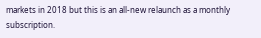markets in 2018 but this is an all-new relaunch as a monthly subscription.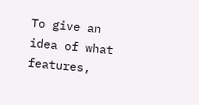To give an idea of what features,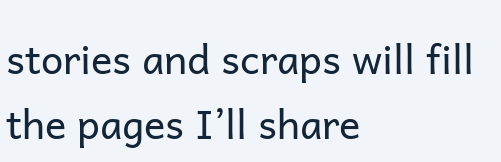stories and scraps will fill the pages I’ll share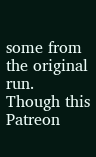some from the original run. Though this Patreon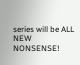series will be ALL NEW NONSENSE!